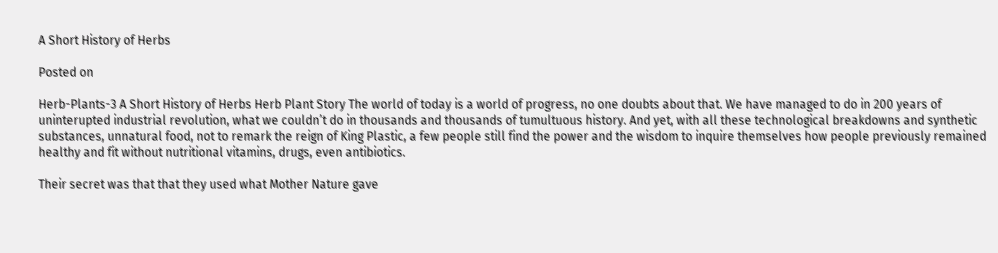A Short History of Herbs

Posted on

Herb-Plants-3 A Short History of Herbs Herb Plant Story The world of today is a world of progress, no one doubts about that. We have managed to do in 200 years of uninterupted industrial revolution, what we couldn’t do in thousands and thousands of tumultuous history. And yet, with all these technological breakdowns and synthetic substances, unnatural food, not to remark the reign of King Plastic, a few people still find the power and the wisdom to inquire themselves how people previously remained healthy and fit without nutritional vitamins, drugs, even antibiotics.

Their secret was that that they used what Mother Nature gave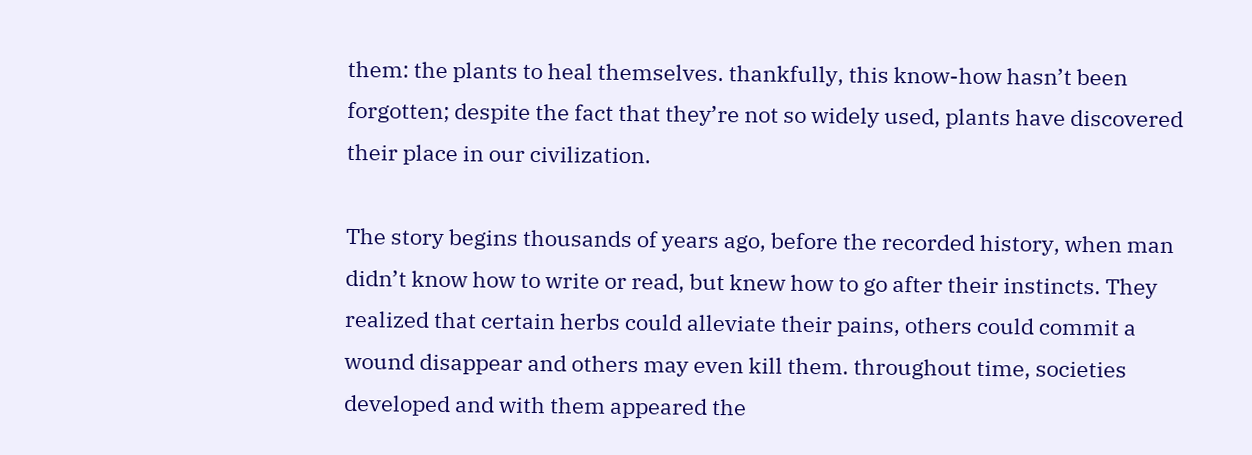them: the plants to heal themselves. thankfully, this know-how hasn’t been forgotten; despite the fact that they’re not so widely used, plants have discovered their place in our civilization.

The story begins thousands of years ago, before the recorded history, when man didn’t know how to write or read, but knew how to go after their instincts. They realized that certain herbs could alleviate their pains, others could commit a wound disappear and others may even kill them. throughout time, societies developed and with them appeared the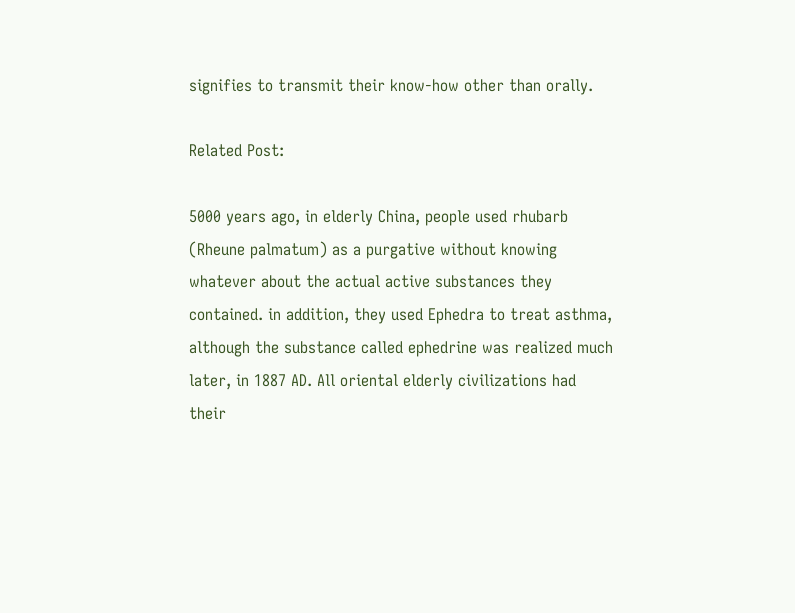signifies to transmit their know-how other than orally.

Related Post:

5000 years ago, in elderly China, people used rhubarb (Rheune palmatum) as a purgative without knowing whatever about the actual active substances they contained. in addition, they used Ephedra to treat asthma, although the substance called ephedrine was realized much later, in 1887 AD. All oriental elderly civilizations had their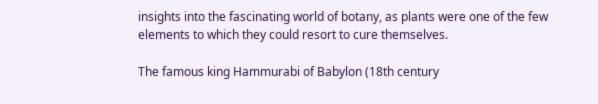insights into the fascinating world of botany, as plants were one of the few elements to which they could resort to cure themselves.

The famous king Hammurabi of Babylon (18th century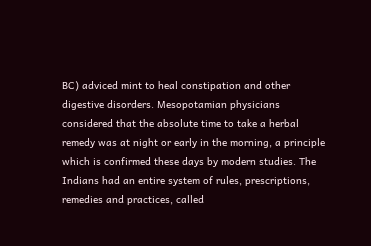BC) adviced mint to heal constipation and other digestive disorders. Mesopotamian physicians considered that the absolute time to take a herbal remedy was at night or early in the morning, a principle which is confirmed these days by modern studies. The Indians had an entire system of rules, prescriptions, remedies and practices, called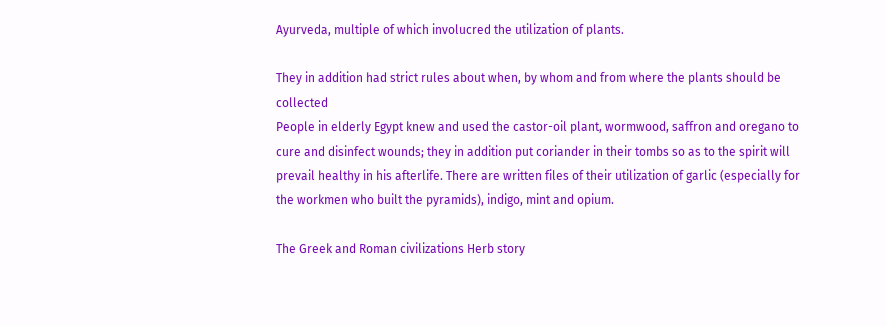Ayurveda, multiple of which involucred the utilization of plants.

They in addition had strict rules about when, by whom and from where the plants should be collected
People in elderly Egypt knew and used the castor-oil plant, wormwood, saffron and oregano to cure and disinfect wounds; they in addition put coriander in their tombs so as to the spirit will prevail healthy in his afterlife. There are written files of their utilization of garlic (especially for the workmen who built the pyramids), indigo, mint and opium.

The Greek and Roman civilizations Herb story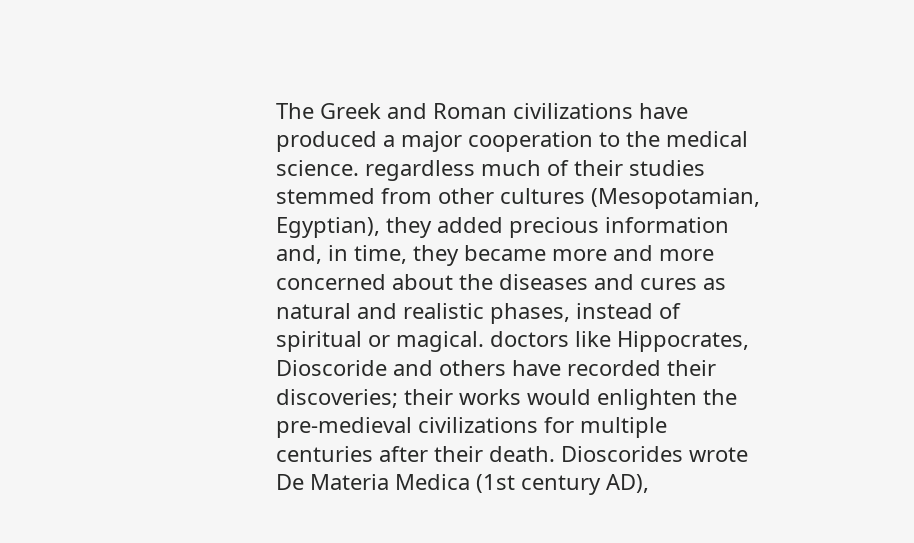The Greek and Roman civilizations have produced a major cooperation to the medical science. regardless much of their studies stemmed from other cultures (Mesopotamian, Egyptian), they added precious information and, in time, they became more and more concerned about the diseases and cures as natural and realistic phases, instead of spiritual or magical. doctors like Hippocrates, Dioscoride and others have recorded their discoveries; their works would enlighten the pre-medieval civilizations for multiple centuries after their death. Dioscorides wrote De Materia Medica (1st century AD),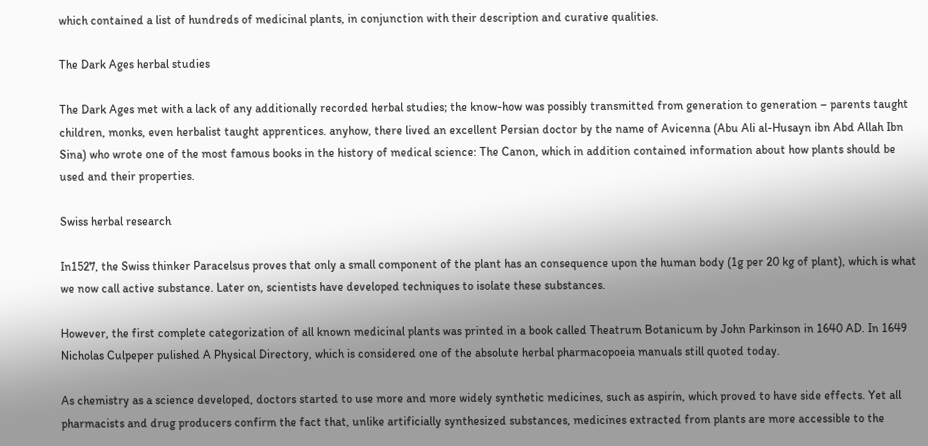which contained a list of hundreds of medicinal plants, in conjunction with their description and curative qualities.

The Dark Ages herbal studies

The Dark Ages met with a lack of any additionally recorded herbal studies; the know-how was possibly transmitted from generation to generation – parents taught children, monks, even herbalist taught apprentices. anyhow, there lived an excellent Persian doctor by the name of Avicenna (Abu Ali al-Husayn ibn Abd Allah Ibn Sina) who wrote one of the most famous books in the history of medical science: The Canon, which in addition contained information about how plants should be used and their properties.

Swiss herbal research

In1527, the Swiss thinker Paracelsus proves that only a small component of the plant has an consequence upon the human body (1g per 20 kg of plant), which is what we now call active substance. Later on, scientists have developed techniques to isolate these substances.

However, the first complete categorization of all known medicinal plants was printed in a book called Theatrum Botanicum by John Parkinson in 1640 AD. In 1649 Nicholas Culpeper pulished A Physical Directory, which is considered one of the absolute herbal pharmacopoeia manuals still quoted today.

As chemistry as a science developed, doctors started to use more and more widely synthetic medicines, such as aspirin, which proved to have side effects. Yet all pharmacists and drug producers confirm the fact that, unlike artificially synthesized substances, medicines extracted from plants are more accessible to the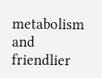metabolism and friendlier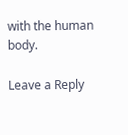with the human body.

Leave a Reply